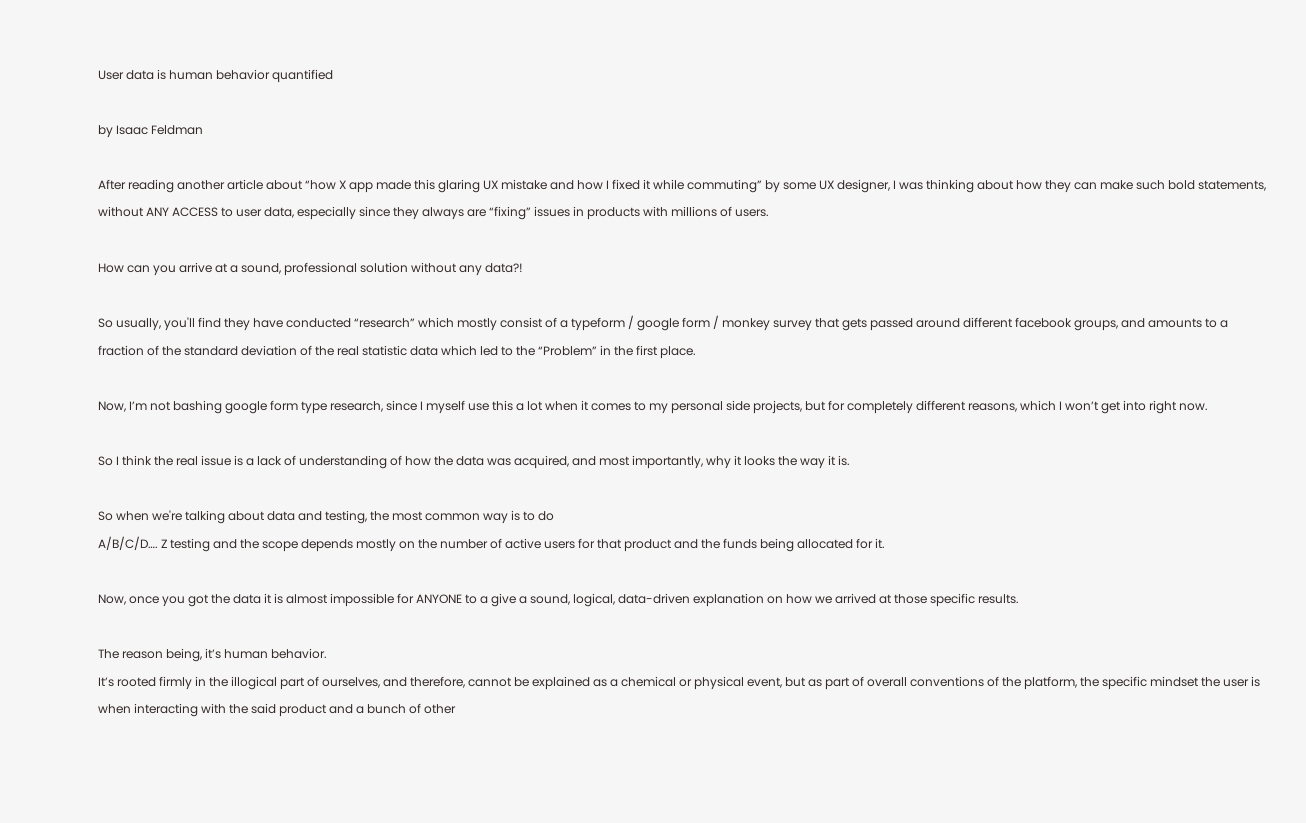User data is human behavior quantified

by Isaac Feldman

After reading another article about “how X app made this glaring UX mistake and how I fixed it while commuting” by some UX designer, I was thinking about how they can make such bold statements, without ANY ACCESS to user data, especially since they always are “fixing” issues in products with millions of users.

How can you arrive at a sound, professional solution without any data?!

So usually, you'll find they have conducted “research” which mostly consist of a typeform / google form / monkey survey that gets passed around different facebook groups, and amounts to a fraction of the standard deviation of the real statistic data which led to the “Problem” in the first place.

Now, I’m not bashing google form type research, since I myself use this a lot when it comes to my personal side projects, but for completely different reasons, which I won’t get into right now.

So I think the real issue is a lack of understanding of how the data was acquired, and most importantly, why it looks the way it is.

So when we're talking about data and testing, the most common way is to do
A/B/C/D…. Z testing and the scope depends mostly on the number of active users for that product and the funds being allocated for it.

Now, once you got the data it is almost impossible for ANYONE to a give a sound, logical, data-driven explanation on how we arrived at those specific results.

The reason being, it’s human behavior.
It’s rooted firmly in the illogical part of ourselves, and therefore, cannot be explained as a chemical or physical event, but as part of overall conventions of the platform, the specific mindset the user is when interacting with the said product and a bunch of other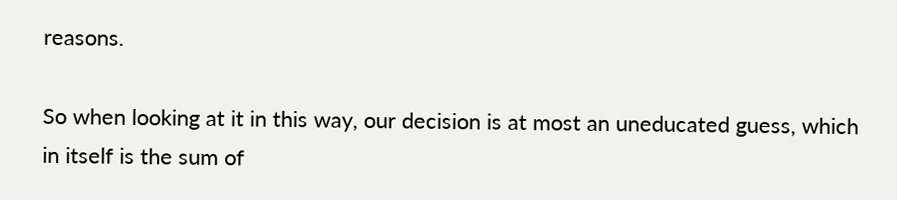reasons.

So when looking at it in this way, our decision is at most an uneducated guess, which in itself is the sum of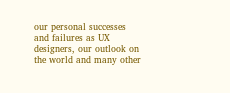our personal successes and failures as UX designers, our outlook on the world and many other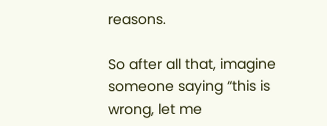reasons.

So after all that, imagine someone saying “this is wrong, let me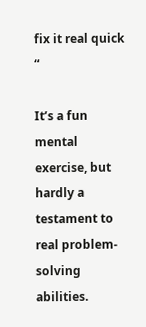fix it real quick “

It’s a fun mental exercise, but hardly a testament to real problem-solving abilities.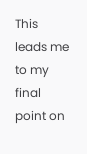This leads me to my final point on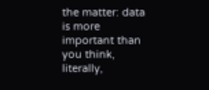the matter: data is more important than you think, literally,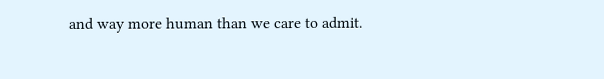and way more human than we care to admit.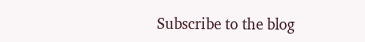Subscribe to the blog